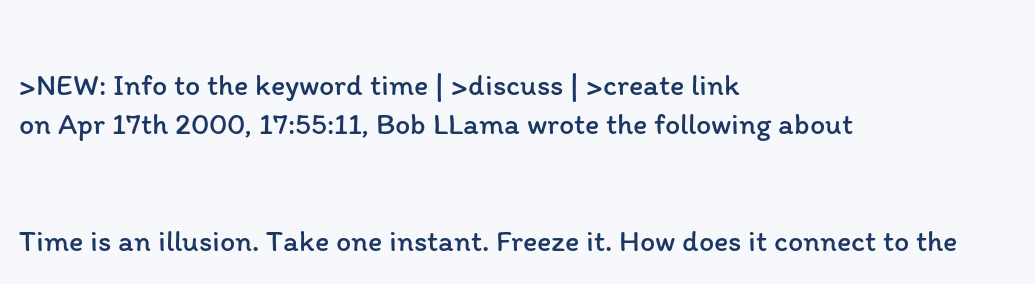>NEW: Info to the keyword time | >discuss | >create link
on Apr 17th 2000, 17:55:11, Bob LLama wrote the following about


Time is an illusion. Take one instant. Freeze it. How does it connect to the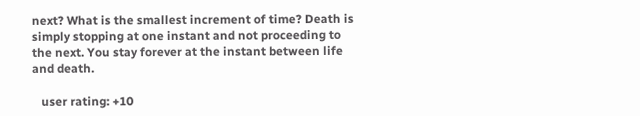next? What is the smallest increment of time? Death is simply stopping at one instant and not proceeding to the next. You stay forever at the instant between life and death.

   user rating: +10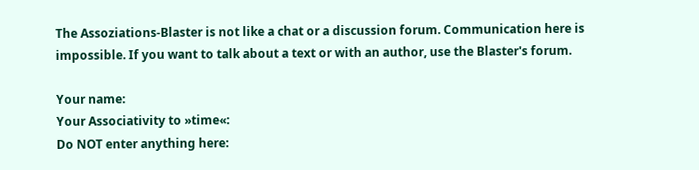The Assoziations-Blaster is not like a chat or a discussion forum. Communication here is impossible. If you want to talk about a text or with an author, use the Blaster's forum.

Your name:
Your Associativity to »time«:
Do NOT enter anything here: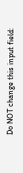Do NOT change this input field: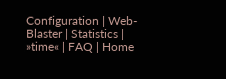Configuration | Web-Blaster | Statistics | »time« | FAQ | Home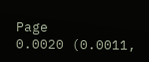Page
0.0020 (0.0011,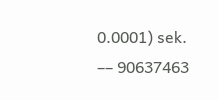0.0001) sek. –– 90637463